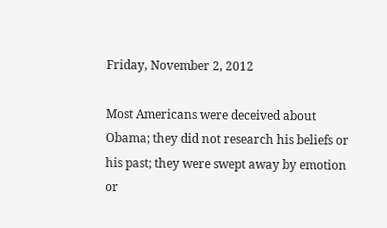Friday, November 2, 2012

Most Americans were deceived about Obama; they did not research his beliefs or his past; they were swept away by emotion or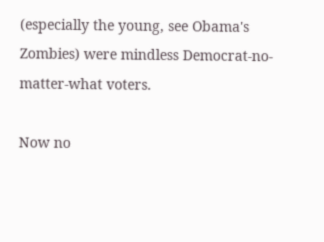(especially the young, see Obama's Zombies) were mindless Democrat-no-matter-what voters.

Now no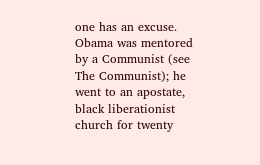one has an excuse. Obama was mentored by a Communist (see The Communist); he went to an apostate, black liberationist church for twenty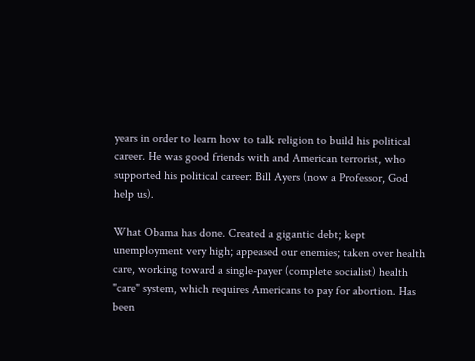years in order to learn how to talk religion to build his political career. He was good friends with and American terrorist, who supported his political career: Bill Ayers (now a Professor, God help us).

What Obama has done. Created a gigantic debt; kept unemployment very high; appeased our enemies; taken over health care, working toward a single-payer (complete socialist) health "care" system, which requires Americans to pay for abortion. Has been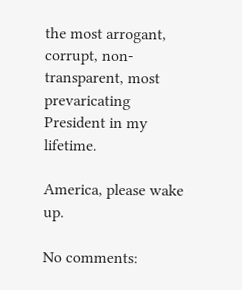the most arrogant, corrupt, non-transparent, most prevaricating President in my lifetime.

America, please wake up.

No comments: